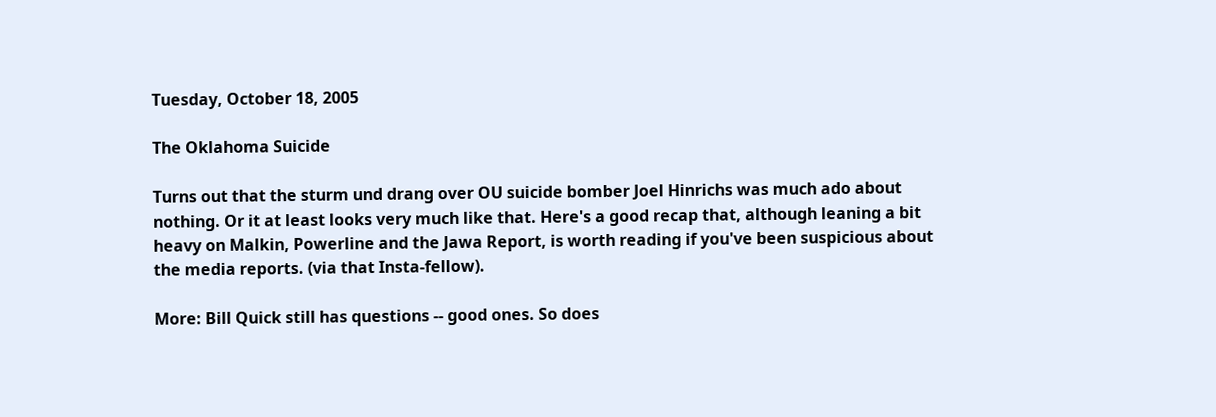Tuesday, October 18, 2005

The Oklahoma Suicide

Turns out that the sturm und drang over OU suicide bomber Joel Hinrichs was much ado about nothing. Or it at least looks very much like that. Here's a good recap that, although leaning a bit heavy on Malkin, Powerline and the Jawa Report, is worth reading if you've been suspicious about the media reports. (via that Insta-fellow).

More: Bill Quick still has questions -- good ones. So does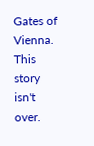Gates of Vienna. This story isn't over.